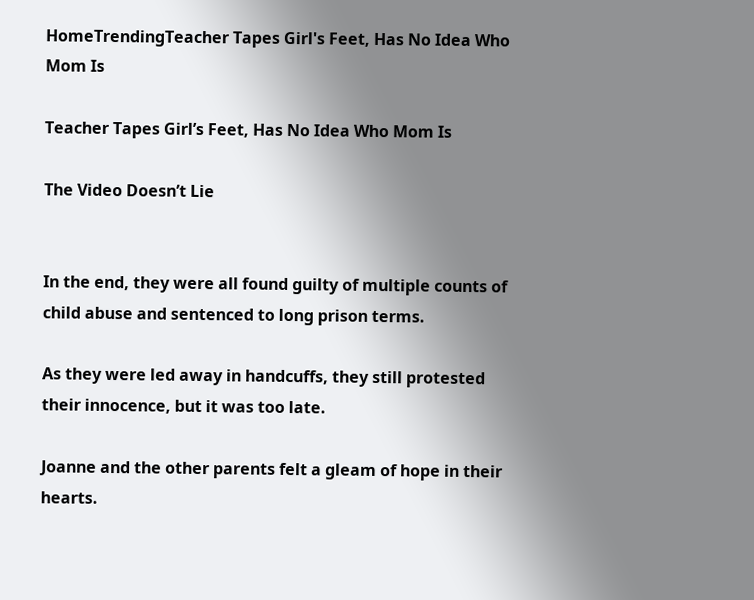HomeTrendingTeacher Tapes Girl's Feet, Has No Idea Who Mom Is

Teacher Tapes Girl’s Feet, Has No Idea Who Mom Is

The Video Doesn’t Lie


In the end, they were all found guilty of multiple counts of child abuse and sentenced to long prison terms.

As they were led away in handcuffs, they still protested their innocence, but it was too late.

Joanne and the other parents felt a gleam of hope in their hearts.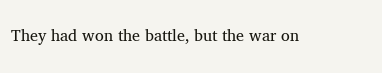They had won the battle, but the war on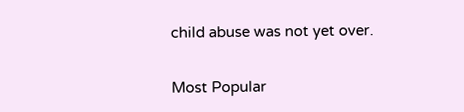child abuse was not yet over.


Most Popular